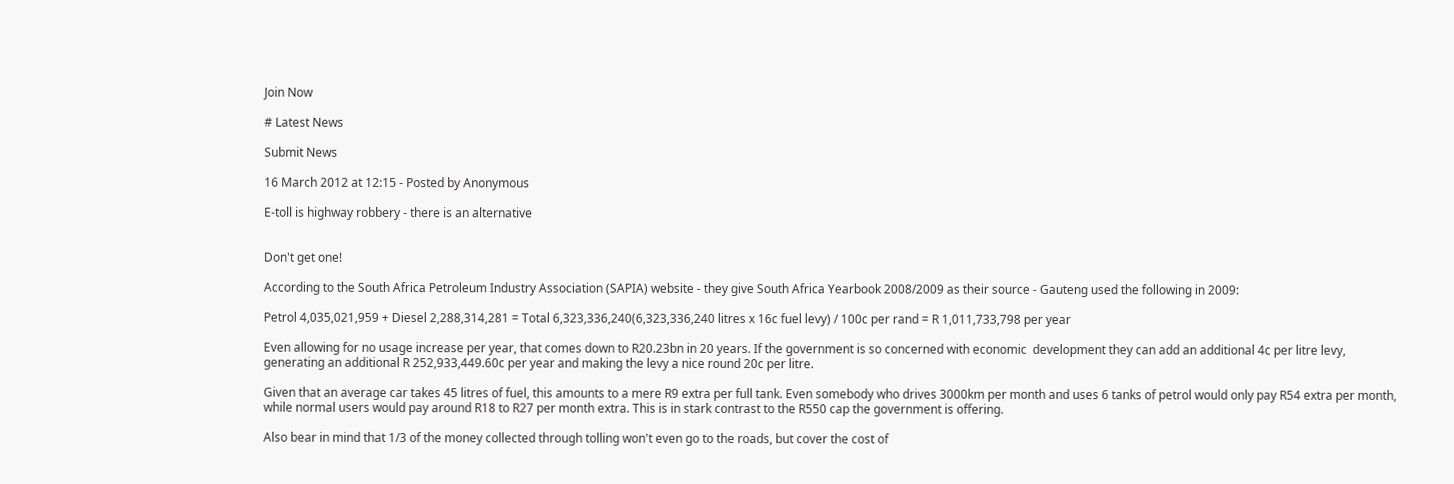Join Now

# Latest News

Submit News

16 March 2012 at 12:15 - Posted by Anonymous

E-toll is highway robbery - there is an alternative


Don't get one!

According to the South Africa Petroleum Industry Association (SAPIA) website - they give South Africa Yearbook 2008/2009 as their source - Gauteng used the following in 2009:

Petrol 4,035,021,959 + Diesel 2,288,314,281 = Total 6,323,336,240(6,323,336,240 litres x 16c fuel levy) / 100c per rand = R 1,011,733,798 per year

Even allowing for no usage increase per year, that comes down to R20.23bn in 20 years. If the government is so concerned with economic  development they can add an additional 4c per litre levy, generating an additional R 252,933,449.60c per year and making the levy a nice round 20c per litre.

Given that an average car takes 45 litres of fuel, this amounts to a mere R9 extra per full tank. Even somebody who drives 3000km per month and uses 6 tanks of petrol would only pay R54 extra per month, while normal users would pay around R18 to R27 per month extra. This is in stark contrast to the R550 cap the government is offering.

Also bear in mind that 1/3 of the money collected through tolling won't even go to the roads, but cover the cost of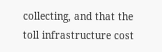collecting, and that the toll infrastructure cost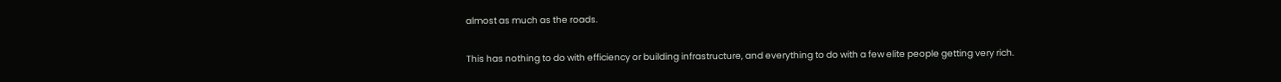almost as much as the roads.

This has nothing to do with efficiency or building infrastructure, and everything to do with a few elite people getting very rich.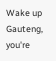Wake up Gauteng, you're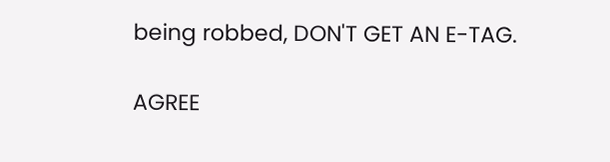being robbed, DON'T GET AN E-TAG.

AGREE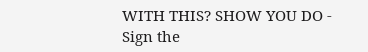WITH THIS? SHOW YOU DO - Sign the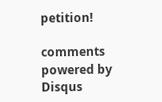petition!

comments powered by Disqus